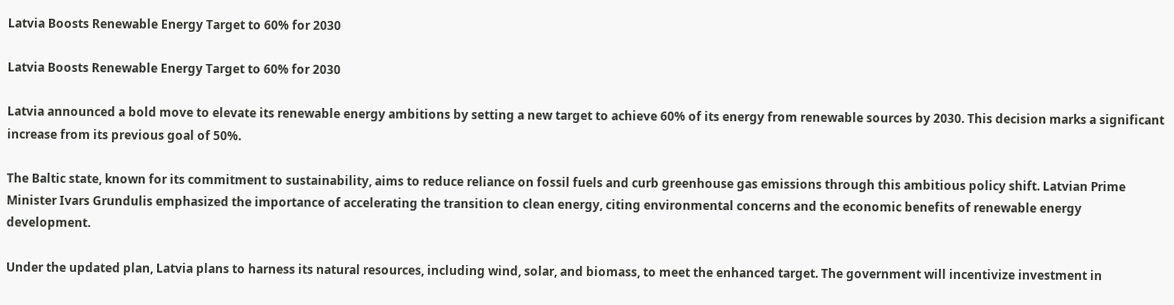Latvia Boosts Renewable Energy Target to 60% for 2030

Latvia Boosts Renewable Energy Target to 60% for 2030

Latvia announced a bold move to elevate its renewable energy ambitions by setting a new target to achieve 60% of its energy from renewable sources by 2030. This decision marks a significant increase from its previous goal of 50%.

The Baltic state, known for its commitment to sustainability, aims to reduce reliance on fossil fuels and curb greenhouse gas emissions through this ambitious policy shift. Latvian Prime Minister Ivars Grundulis emphasized the importance of accelerating the transition to clean energy, citing environmental concerns and the economic benefits of renewable energy development.

Under the updated plan, Latvia plans to harness its natural resources, including wind, solar, and biomass, to meet the enhanced target. The government will incentivize investment in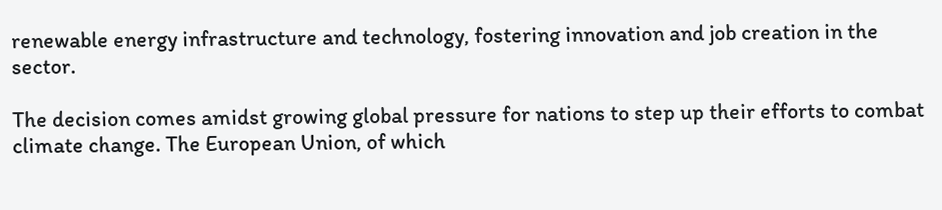renewable energy infrastructure and technology, fostering innovation and job creation in the sector.

The decision comes amidst growing global pressure for nations to step up their efforts to combat climate change. The European Union, of which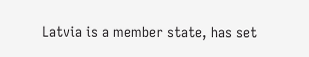Latvia is a member state, has set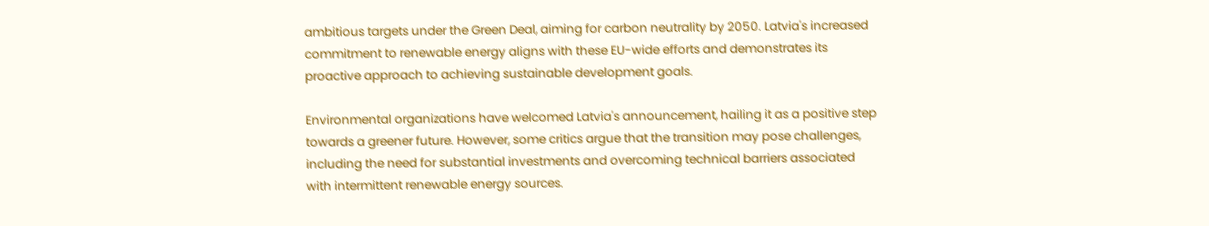ambitious targets under the Green Deal, aiming for carbon neutrality by 2050. Latvia's increased commitment to renewable energy aligns with these EU-wide efforts and demonstrates its proactive approach to achieving sustainable development goals.

Environmental organizations have welcomed Latvia's announcement, hailing it as a positive step towards a greener future. However, some critics argue that the transition may pose challenges, including the need for substantial investments and overcoming technical barriers associated with intermittent renewable energy sources.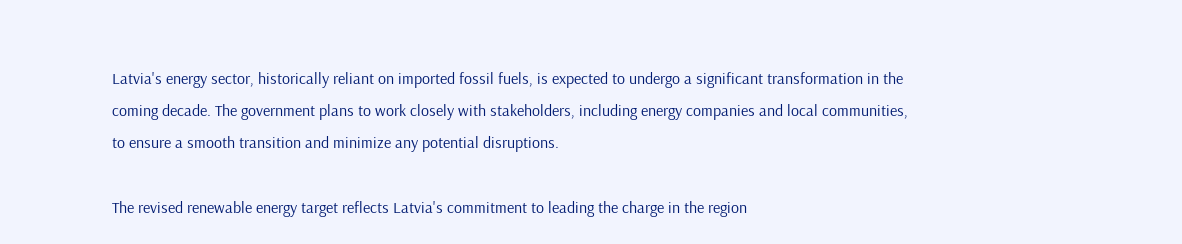Latvia's energy sector, historically reliant on imported fossil fuels, is expected to undergo a significant transformation in the coming decade. The government plans to work closely with stakeholders, including energy companies and local communities, to ensure a smooth transition and minimize any potential disruptions.

The revised renewable energy target reflects Latvia's commitment to leading the charge in the region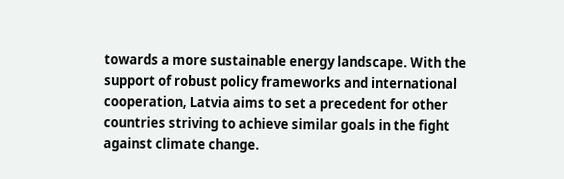towards a more sustainable energy landscape. With the support of robust policy frameworks and international cooperation, Latvia aims to set a precedent for other countries striving to achieve similar goals in the fight against climate change.